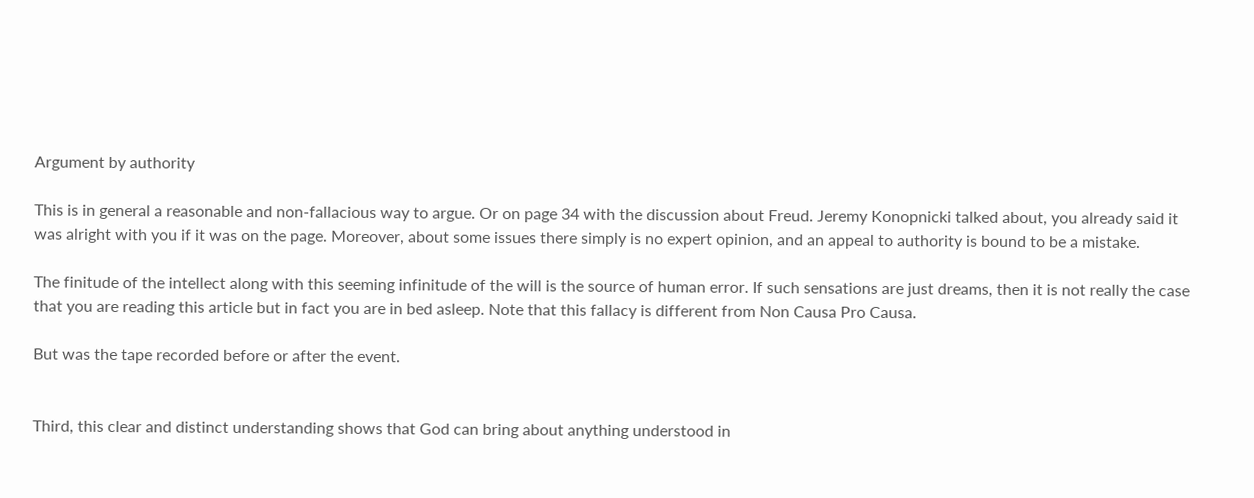Argument by authority

This is in general a reasonable and non-fallacious way to argue. Or on page 34 with the discussion about Freud. Jeremy Konopnicki talked about, you already said it was alright with you if it was on the page. Moreover, about some issues there simply is no expert opinion, and an appeal to authority is bound to be a mistake.

The finitude of the intellect along with this seeming infinitude of the will is the source of human error. If such sensations are just dreams, then it is not really the case that you are reading this article but in fact you are in bed asleep. Note that this fallacy is different from Non Causa Pro Causa.

But was the tape recorded before or after the event.


Third, this clear and distinct understanding shows that God can bring about anything understood in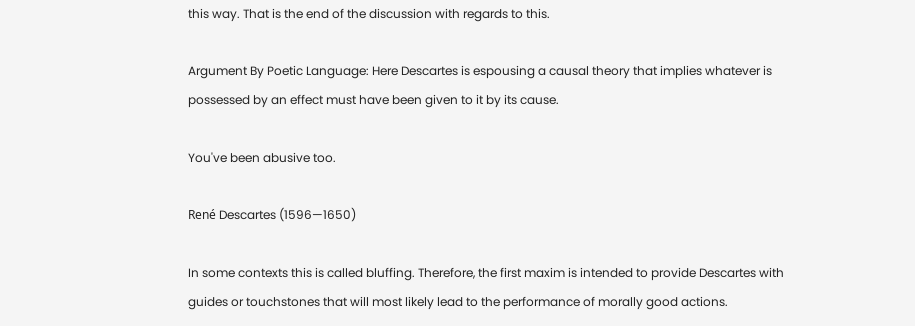this way. That is the end of the discussion with regards to this.

Argument By Poetic Language: Here Descartes is espousing a causal theory that implies whatever is possessed by an effect must have been given to it by its cause.

You've been abusive too.

René Descartes (1596—1650)

In some contexts this is called bluffing. Therefore, the first maxim is intended to provide Descartes with guides or touchstones that will most likely lead to the performance of morally good actions.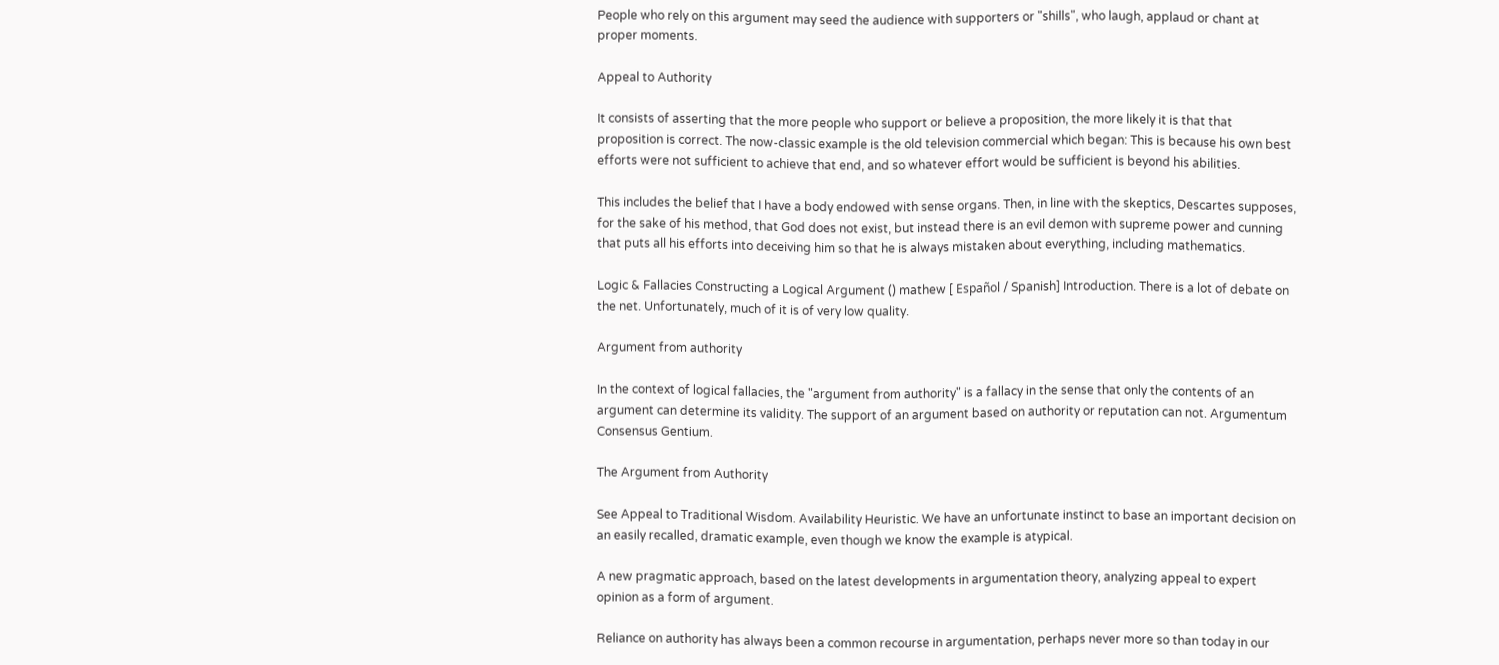People who rely on this argument may seed the audience with supporters or "shills", who laugh, applaud or chant at proper moments.

Appeal to Authority

It consists of asserting that the more people who support or believe a proposition, the more likely it is that that proposition is correct. The now-classic example is the old television commercial which began: This is because his own best efforts were not sufficient to achieve that end, and so whatever effort would be sufficient is beyond his abilities.

This includes the belief that I have a body endowed with sense organs. Then, in line with the skeptics, Descartes supposes, for the sake of his method, that God does not exist, but instead there is an evil demon with supreme power and cunning that puts all his efforts into deceiving him so that he is always mistaken about everything, including mathematics.

Logic & Fallacies Constructing a Logical Argument () mathew [ Español / Spanish] Introduction. There is a lot of debate on the net. Unfortunately, much of it is of very low quality.

Argument from authority

In the context of logical fallacies, the "argument from authority" is a fallacy in the sense that only the contents of an argument can determine its validity. The support of an argument based on authority or reputation can not. Argumentum Consensus Gentium.

The Argument from Authority

See Appeal to Traditional Wisdom. Availability Heuristic. We have an unfortunate instinct to base an important decision on an easily recalled, dramatic example, even though we know the example is atypical.

A new pragmatic approach, based on the latest developments in argumentation theory, analyzing appeal to expert opinion as a form of argument.

Reliance on authority has always been a common recourse in argumentation, perhaps never more so than today in our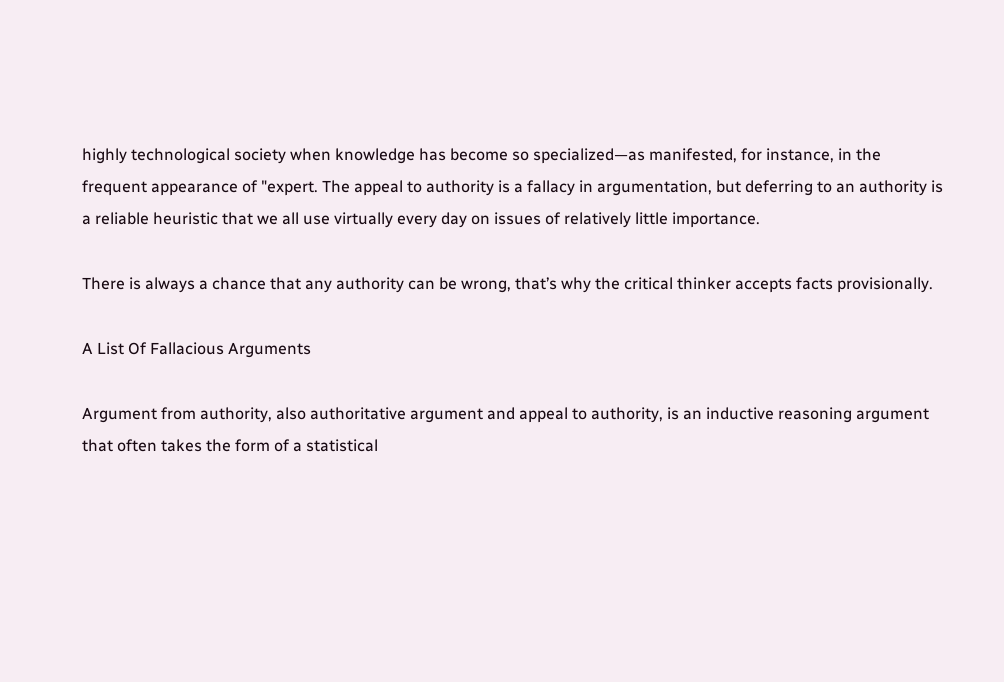highly technological society when knowledge has become so specialized—as manifested, for instance, in the frequent appearance of "expert. The appeal to authority is a fallacy in argumentation, but deferring to an authority is a reliable heuristic that we all use virtually every day on issues of relatively little importance.

There is always a chance that any authority can be wrong, that’s why the critical thinker accepts facts provisionally.

A List Of Fallacious Arguments

Argument from authority, also authoritative argument and appeal to authority, is an inductive reasoning argument that often takes the form of a statistical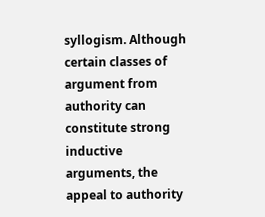syllogism. Although certain classes of argument from authority can constitute strong inductive arguments, the appeal to authority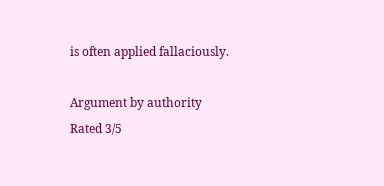is often applied fallaciously.

Argument by authority
Rated 3/5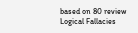based on 80 review
Logical Fallacies